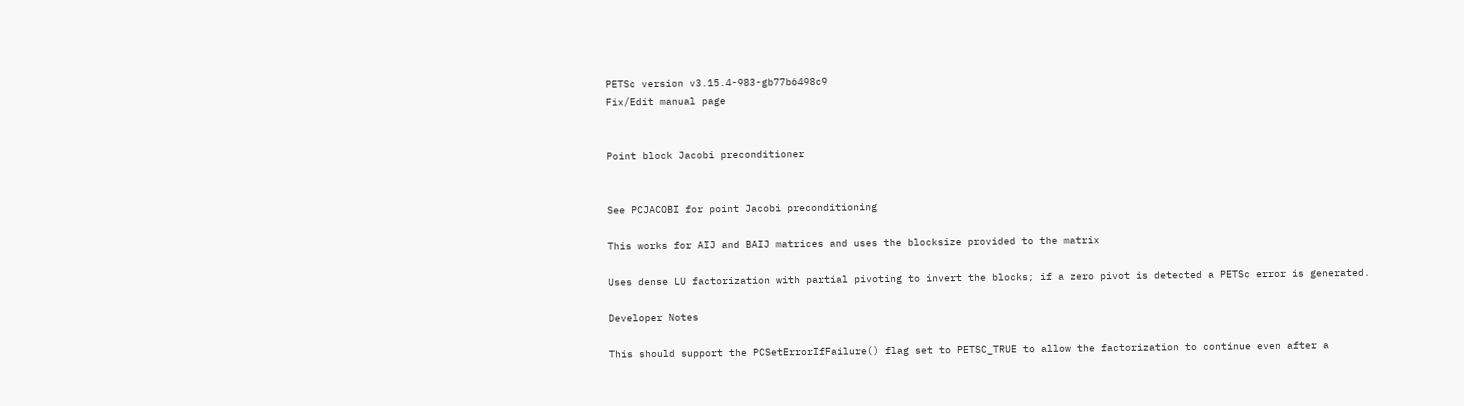PETSc version v3.15.4-983-gb77b6498c9
Fix/Edit manual page


Point block Jacobi preconditioner


See PCJACOBI for point Jacobi preconditioning

This works for AIJ and BAIJ matrices and uses the blocksize provided to the matrix

Uses dense LU factorization with partial pivoting to invert the blocks; if a zero pivot is detected a PETSc error is generated.

Developer Notes

This should support the PCSetErrorIfFailure() flag set to PETSC_TRUE to allow the factorization to continue even after a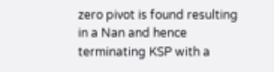zero pivot is found resulting in a Nan and hence terminating KSP with a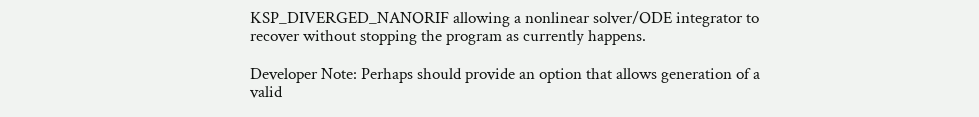KSP_DIVERGED_NANORIF allowing a nonlinear solver/ODE integrator to recover without stopping the program as currently happens.

Developer Note: Perhaps should provide an option that allows generation of a valid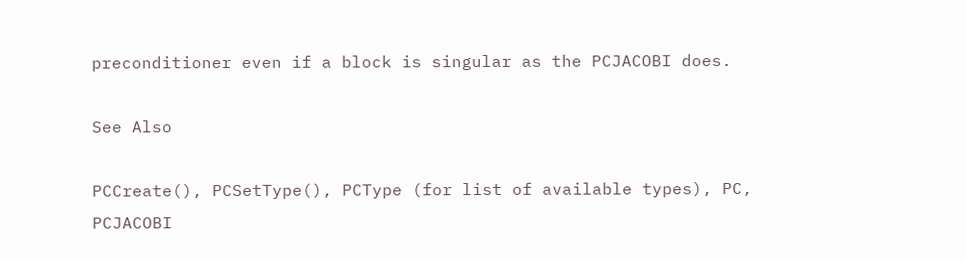preconditioner even if a block is singular as the PCJACOBI does.

See Also

PCCreate(), PCSetType(), PCType (for list of available types), PC, PCJACOBI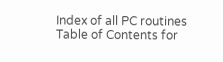Index of all PC routines
Table of Contents for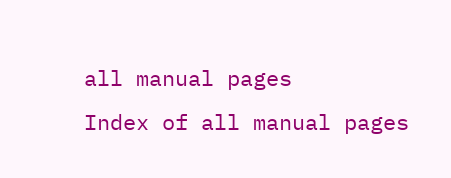all manual pages
Index of all manual pages